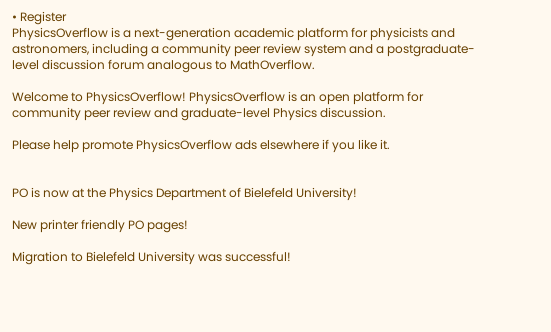• Register
PhysicsOverflow is a next-generation academic platform for physicists and astronomers, including a community peer review system and a postgraduate-level discussion forum analogous to MathOverflow.

Welcome to PhysicsOverflow! PhysicsOverflow is an open platform for community peer review and graduate-level Physics discussion.

Please help promote PhysicsOverflow ads elsewhere if you like it.


PO is now at the Physics Department of Bielefeld University!

New printer friendly PO pages!

Migration to Bielefeld University was successful!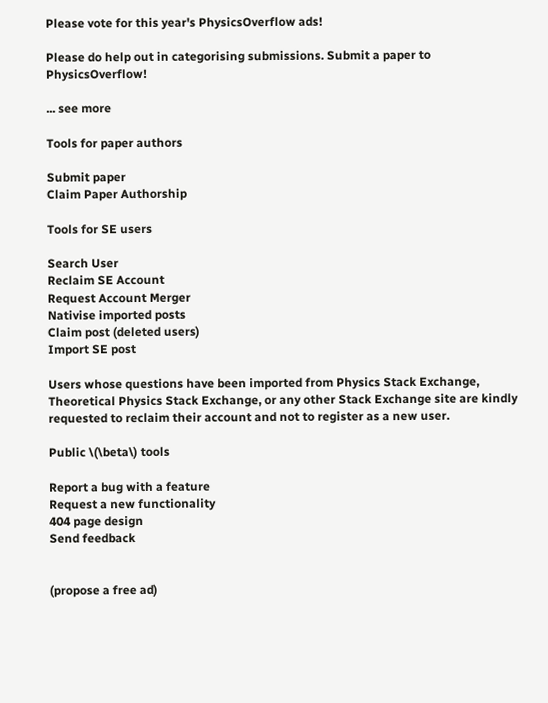Please vote for this year's PhysicsOverflow ads!

Please do help out in categorising submissions. Submit a paper to PhysicsOverflow!

... see more

Tools for paper authors

Submit paper
Claim Paper Authorship

Tools for SE users

Search User
Reclaim SE Account
Request Account Merger
Nativise imported posts
Claim post (deleted users)
Import SE post

Users whose questions have been imported from Physics Stack Exchange, Theoretical Physics Stack Exchange, or any other Stack Exchange site are kindly requested to reclaim their account and not to register as a new user.

Public \(\beta\) tools

Report a bug with a feature
Request a new functionality
404 page design
Send feedback


(propose a free ad)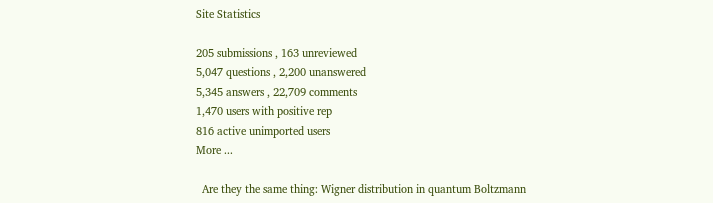Site Statistics

205 submissions , 163 unreviewed
5,047 questions , 2,200 unanswered
5,345 answers , 22,709 comments
1,470 users with positive rep
816 active unimported users
More ...

  Are they the same thing: Wigner distribution in quantum Boltzmann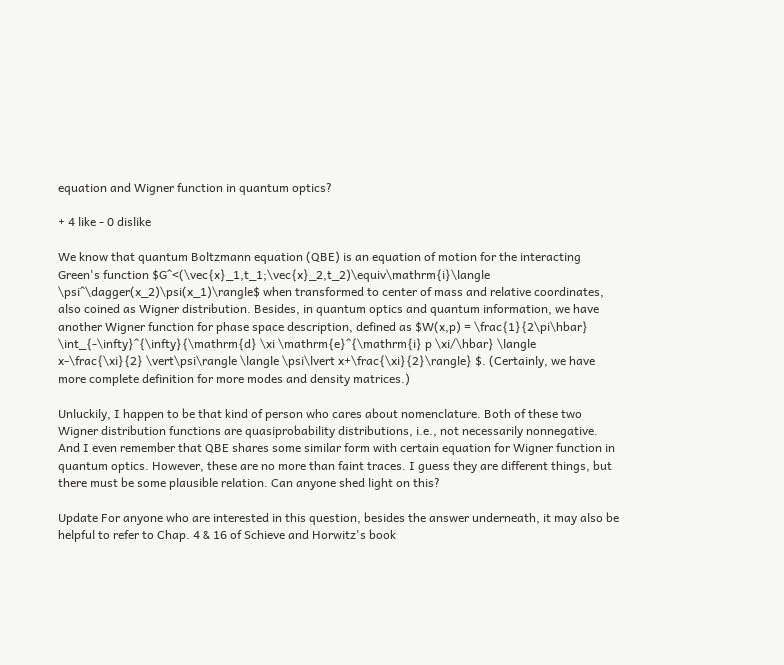equation and Wigner function in quantum optics?

+ 4 like - 0 dislike

We know that quantum Boltzmann equation (QBE) is an equation of motion for the interacting Green's function $G^<(\vec{x}_1,t_1;\vec{x}_2,t_2)\equiv\mathrm{i}\langle \psi^\dagger(x_2)\psi(x_1)\rangle$ when transformed to center of mass and relative coordinates, also coined as Wigner distribution. Besides, in quantum optics and quantum information, we have another Wigner function for phase space description, defined as $W(x,p) = \frac{1}{2\pi\hbar} \int_{-\infty}^{\infty}{\mathrm{d} \xi \mathrm{e}^{\mathrm{i} p \xi/\hbar} \langle x-\frac{\xi}{2} \vert\psi\rangle \langle \psi\lvert x+\frac{\xi}{2}\rangle} $. (Certainly, we have more complete definition for more modes and density matrices.)

Unluckily, I happen to be that kind of person who cares about nomenclature. Both of these two Wigner distribution functions are quasiprobability distributions, i.e., not necessarily nonnegative. And I even remember that QBE shares some similar form with certain equation for Wigner function in quantum optics. However, these are no more than faint traces. I guess they are different things, but there must be some plausible relation. Can anyone shed light on this?

Update For anyone who are interested in this question, besides the answer underneath, it may also be helpful to refer to Chap. 4 & 16 of Schieve and Horwitz's book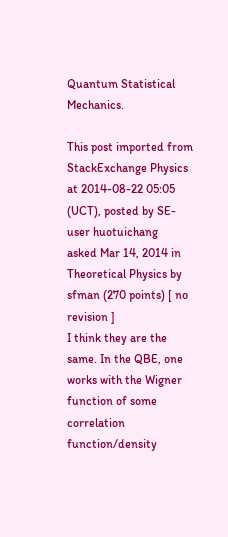Quantum Statistical Mechanics.

This post imported from StackExchange Physics at 2014-08-22 05:05 (UCT), posted by SE-user huotuichang
asked Mar 14, 2014 in Theoretical Physics by sfman (270 points) [ no revision ]
I think they are the same. In the QBE, one works with the Wigner function of some correlation function/density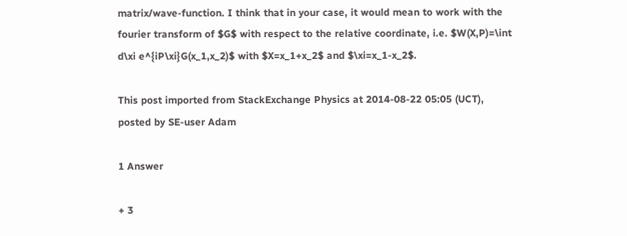matrix/wave-function. I think that in your case, it would mean to work with the fourier transform of $G$ with respect to the relative coordinate, i.e. $W(X,P)=\int d\xi e^{iP\xi}G(x_1,x_2)$ with $X=x_1+x_2$ and $\xi=x_1-x_2$.

This post imported from StackExchange Physics at 2014-08-22 05:05 (UCT), posted by SE-user Adam

1 Answer

+ 3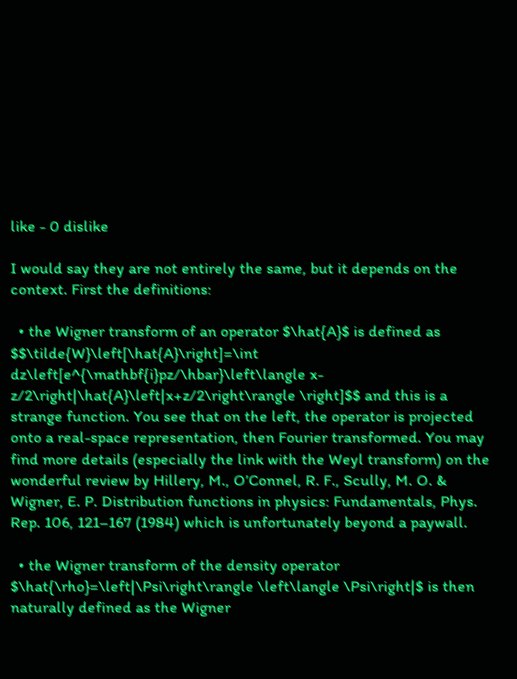like - 0 dislike

I would say they are not entirely the same, but it depends on the context. First the definitions:

  • the Wigner transform of an operator $\hat{A}$ is defined as $$\tilde{W}\left[\hat{A}\right]=\int dz\left[e^{\mathbf{i}pz/\hbar}\left\langle x-z/2\right|\hat{A}\left|x+z/2\right\rangle \right]$$ and this is a strange function. You see that on the left, the operator is projected onto a real-space representation, then Fourier transformed. You may find more details (especially the link with the Weyl transform) on the wonderful review by Hillery, M., O’Connel, R. F., Scully, M. O. & Wigner, E. P. Distribution functions in physics: Fundamentals, Phys. Rep. 106, 121–167 (1984) which is unfortunately beyond a paywall.

  • the Wigner transform of the density operator $\hat{\rho}=\left|\Psi\right\rangle \left\langle \Psi\right|$ is then naturally defined as the Wigner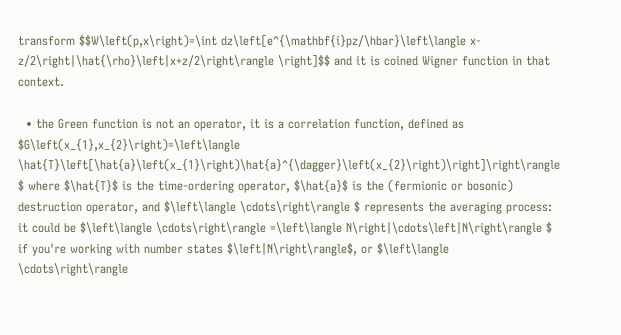transform $$W\left(p,x\right)=\int dz\left[e^{\mathbf{i}pz/\hbar}\left\langle x-z/2\right|\hat{\rho}\left|x+z/2\right\rangle \right]$$ and it is coined Wigner function in that context.

  • the Green function is not an operator, it is a correlation function, defined as $G\left(x_{1},x_{2}\right)=\left\langle \hat{T}\left[\hat{a}\left(x_{1}\right)\hat{a}^{\dagger}\left(x_{2}\right)\right]\right\rangle $ where $\hat{T}$ is the time-ordering operator, $\hat{a}$ is the (fermionic or bosonic) destruction operator, and $\left\langle \cdots\right\rangle $ represents the averaging process: it could be $\left\langle \cdots\right\rangle =\left\langle N\right|\cdots\left|N\right\rangle $ if you're working with number states $\left|N\right\rangle$, or $\left\langle \cdots\right\rangle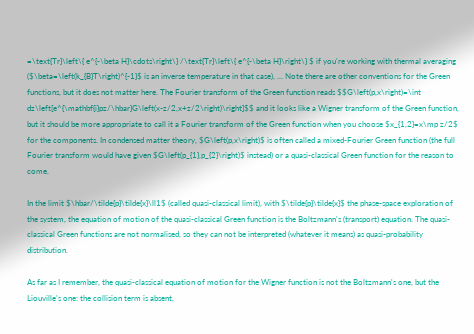=\text{Tr}\left\{ e^{-\beta H}\cdots\right\} /\text{Tr}\left\{ e^{-\beta H}\right\} $ if you're working with thermal averaging ($\beta=\left(k_{B}T\right)^{-1}$ is an inverse temperature in that case), ... Note there are other conventions for the Green functions, but it does not matter here. The Fourier transform of the Green function reads $$G\left(p,x\right)=\int dz\left[e^{\mathbf{i}pz/\hbar}G\left(x-z/2,x+z/2\right)\right]$$ and it looks like a Wigner transform of the Green function, but it should be more appropriate to call it a Fourier transform of the Green function when you choose $x_{1,2}=x\mp z/2$ for the components. In condensed matter theory, $G\left(p,x\right)$ is often called a mixed-Fourier Green function (the full Fourier transform would have given $G\left(p_{1},p_{2}\right)$ instead) or a quasi-classical Green function for the reason to come.

In the limit $\hbar/\tilde{p}\tilde{x}\ll1$ (called quasi-classical limit), with $\tilde{p}\tilde{x}$ the phase-space exploration of the system, the equation of motion of the quasi-classical Green function is the Boltzmann's (transport) equation. The quasi-classical Green functions are not normalised, so they can not be interpreted (whatever it means) as quasi-probability distribution.

As far as I remember, the quasi-classical equation of motion for the Wigner function is not the Boltzmann's one, but the Liouville's one: the collision term is absent,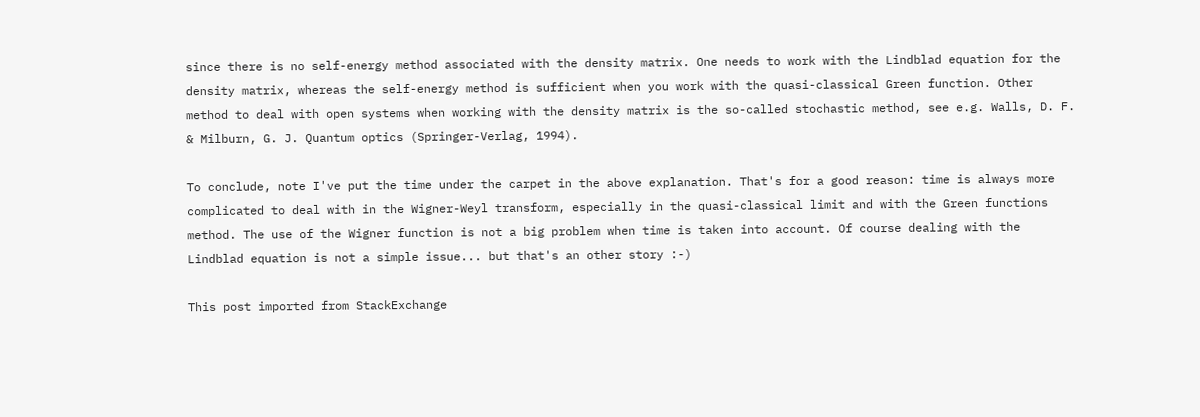since there is no self-energy method associated with the density matrix. One needs to work with the Lindblad equation for the density matrix, whereas the self-energy method is sufficient when you work with the quasi-classical Green function. Other method to deal with open systems when working with the density matrix is the so-called stochastic method, see e.g. Walls, D. F. & Milburn, G. J. Quantum optics (Springer-Verlag, 1994).

To conclude, note I've put the time under the carpet in the above explanation. That's for a good reason: time is always more complicated to deal with in the Wigner-Weyl transform, especially in the quasi-classical limit and with the Green functions method. The use of the Wigner function is not a big problem when time is taken into account. Of course dealing with the Lindblad equation is not a simple issue... but that's an other story :-)

This post imported from StackExchange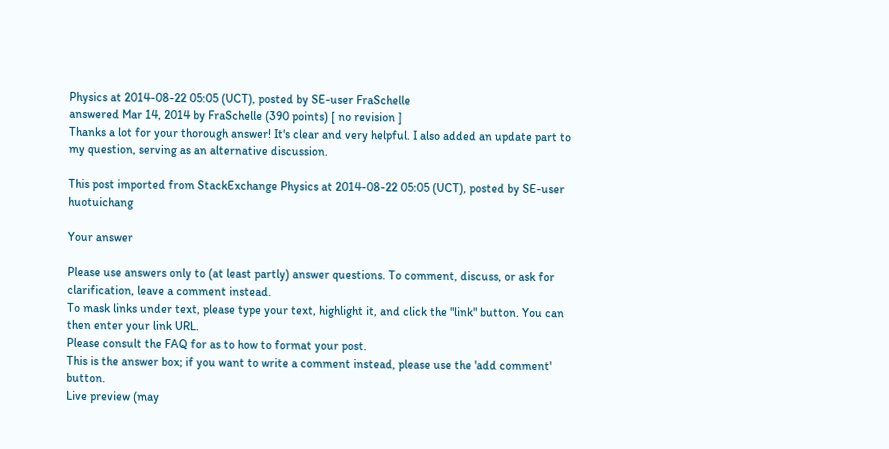Physics at 2014-08-22 05:05 (UCT), posted by SE-user FraSchelle
answered Mar 14, 2014 by FraSchelle (390 points) [ no revision ]
Thanks a lot for your thorough answer! It's clear and very helpful. I also added an update part to my question, serving as an alternative discussion.

This post imported from StackExchange Physics at 2014-08-22 05:05 (UCT), posted by SE-user huotuichang

Your answer

Please use answers only to (at least partly) answer questions. To comment, discuss, or ask for clarification, leave a comment instead.
To mask links under text, please type your text, highlight it, and click the "link" button. You can then enter your link URL.
Please consult the FAQ for as to how to format your post.
This is the answer box; if you want to write a comment instead, please use the 'add comment' button.
Live preview (may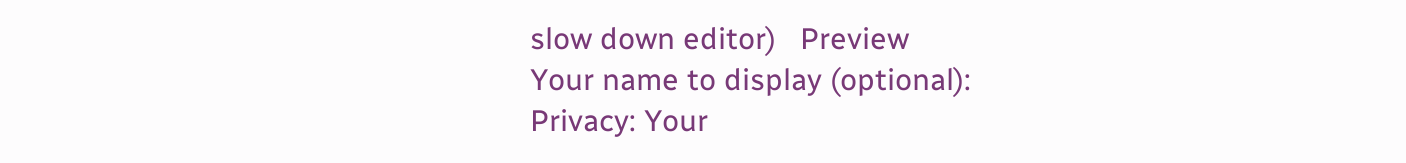slow down editor)   Preview
Your name to display (optional):
Privacy: Your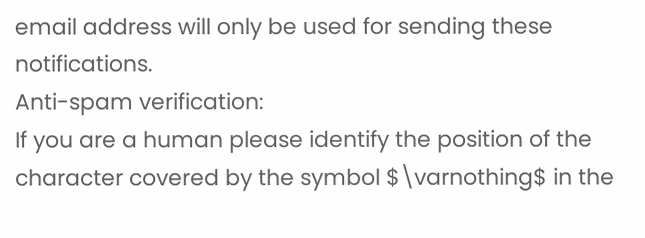email address will only be used for sending these notifications.
Anti-spam verification:
If you are a human please identify the position of the character covered by the symbol $\varnothing$ in the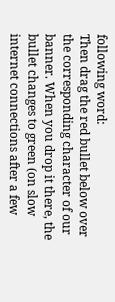following word:
Then drag the red bullet below over the corresponding character of our banner. When you drop it there, the bullet changes to green (on slow internet connections after a few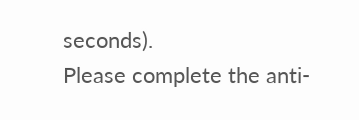seconds).
Please complete the anti-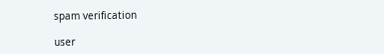spam verification

user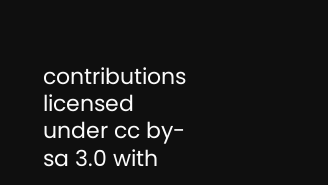contributions licensed under cc by-sa 3.0 with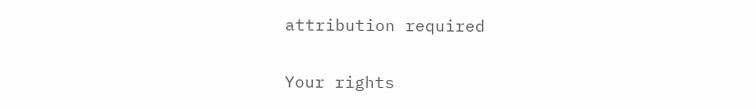attribution required

Your rights